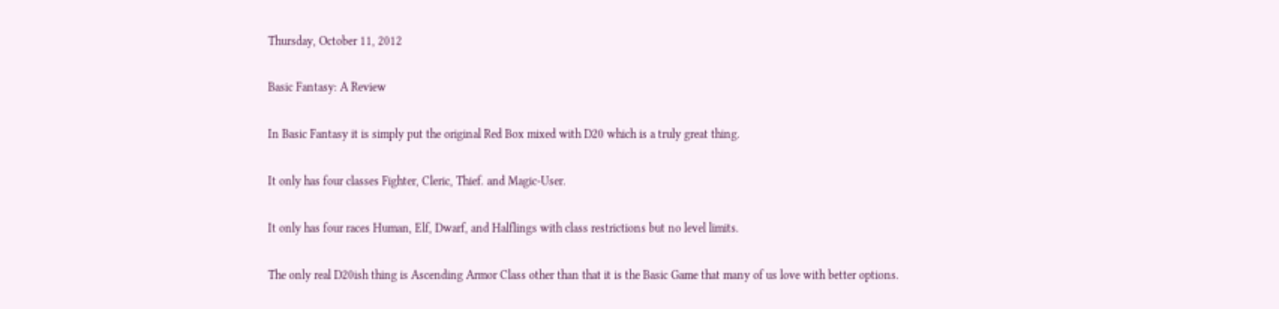Thursday, October 11, 2012

Basic Fantasy: A Review

In Basic Fantasy it is simply put the original Red Box mixed with D20 which is a truly great thing.

It only has four classes Fighter, Cleric, Thief. and Magic-User.

It only has four races Human, Elf, Dwarf, and Halflings with class restrictions but no level limits.

The only real D20ish thing is Ascending Armor Class other than that it is the Basic Game that many of us love with better options.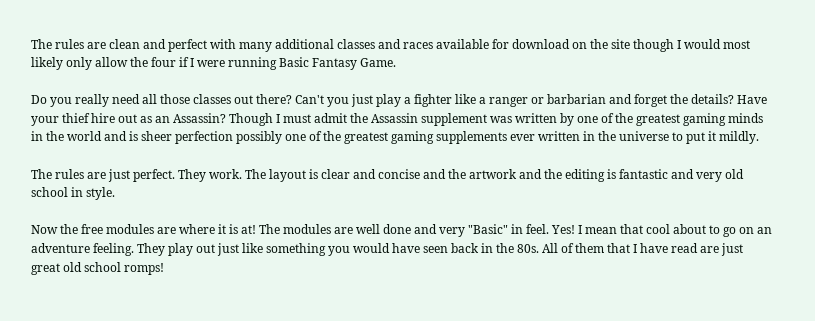The rules are clean and perfect with many additional classes and races available for download on the site though I would most likely only allow the four if I were running Basic Fantasy Game.

Do you really need all those classes out there? Can't you just play a fighter like a ranger or barbarian and forget the details? Have your thief hire out as an Assassin? Though I must admit the Assassin supplement was written by one of the greatest gaming minds in the world and is sheer perfection possibly one of the greatest gaming supplements ever written in the universe to put it mildly.

The rules are just perfect. They work. The layout is clear and concise and the artwork and the editing is fantastic and very old school in style.

Now the free modules are where it is at! The modules are well done and very "Basic" in feel. Yes! I mean that cool about to go on an adventure feeling. They play out just like something you would have seen back in the 80s. All of them that I have read are just great old school romps!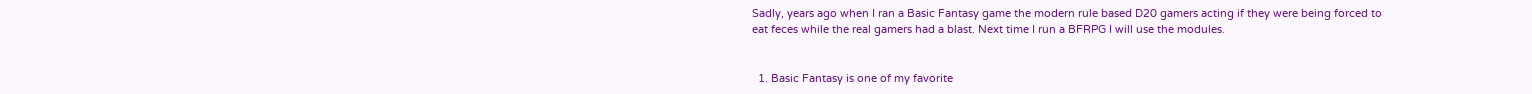Sadly, years ago when I ran a Basic Fantasy game the modern rule based D20 gamers acting if they were being forced to eat feces while the real gamers had a blast. Next time I run a BFRPG I will use the modules.


  1. Basic Fantasy is one of my favorite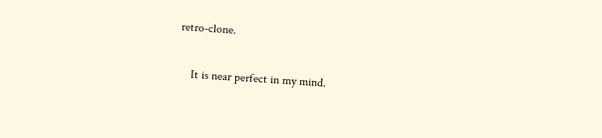retro-clone.

    It is near perfect in my mind.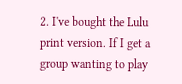2. I've bought the Lulu print version. If I get a group wanting to play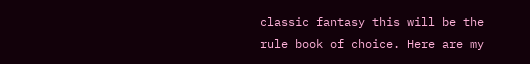classic fantasy this will be the rule book of choice. Here are my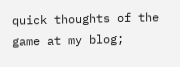quick thoughts of the game at my blog;